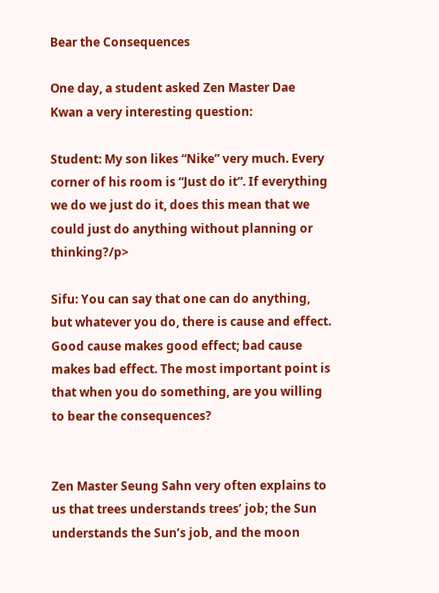Bear the Consequences

One day, a student asked Zen Master Dae Kwan a very interesting question:

Student: My son likes “Nike” very much. Every corner of his room is “Just do it”. If everything we do we just do it, does this mean that we could just do anything without planning or thinking?/p>

Sifu: You can say that one can do anything, but whatever you do, there is cause and effect. Good cause makes good effect; bad cause makes bad effect. The most important point is that when you do something, are you willing to bear the consequences?


Zen Master Seung Sahn very often explains to us that trees understands trees’ job; the Sun understands the Sun’s job, and the moon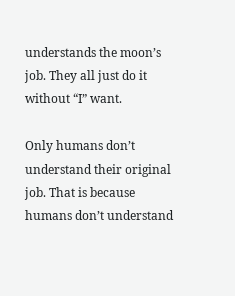understands the moon’s job. They all just do it without “I” want.

Only humans don’t understand their original job. That is because humans don’t understand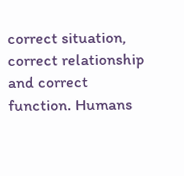correct situation, correct relationship and correct function. Humans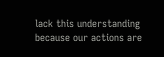lack this understanding because our actions are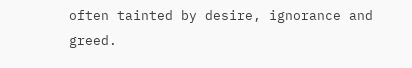often tainted by desire, ignorance and greed.